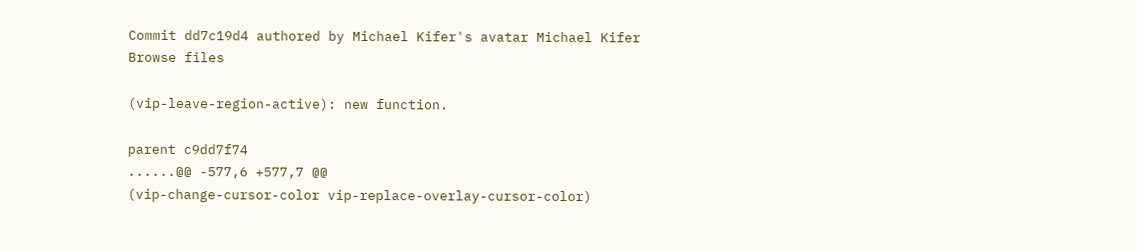Commit dd7c19d4 authored by Michael Kifer's avatar Michael Kifer
Browse files

(vip-leave-region-active): new function.

parent c9dd7f74
......@@ -577,6 +577,7 @@
(vip-change-cursor-color vip-replace-overlay-cursor-color)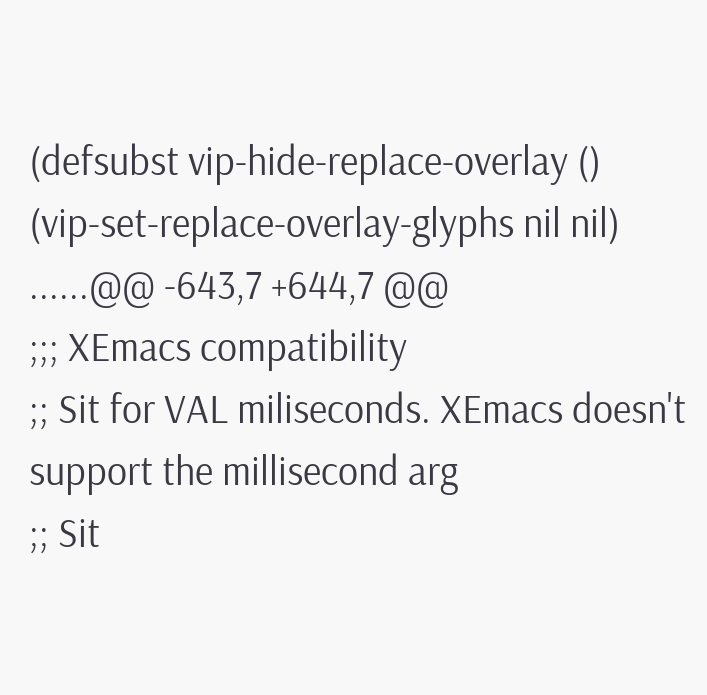(defsubst vip-hide-replace-overlay ()
(vip-set-replace-overlay-glyphs nil nil)
......@@ -643,7 +644,7 @@
;;; XEmacs compatibility
;; Sit for VAL miliseconds. XEmacs doesn't support the millisecond arg
;; Sit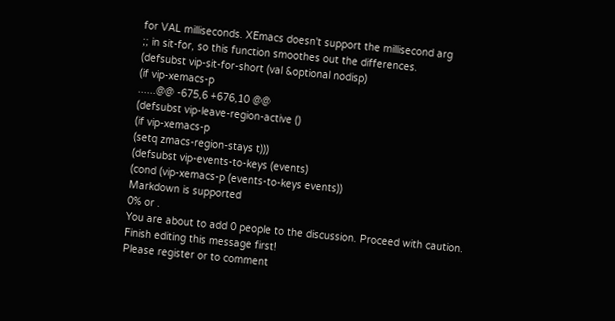for VAL milliseconds. XEmacs doesn't support the millisecond arg
;; in sit-for, so this function smoothes out the differences.
(defsubst vip-sit-for-short (val &optional nodisp)
(if vip-xemacs-p
......@@ -675,6 +676,10 @@
(defsubst vip-leave-region-active ()
(if vip-xemacs-p
(setq zmacs-region-stays t)))
(defsubst vip-events-to-keys (events)
(cond (vip-xemacs-p (events-to-keys events))
Markdown is supported
0% or .
You are about to add 0 people to the discussion. Proceed with caution.
Finish editing this message first!
Please register or to comment